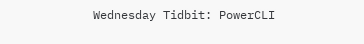Wednesday Tidbit: PowerCLI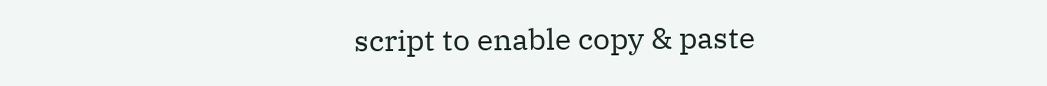script to enable copy & paste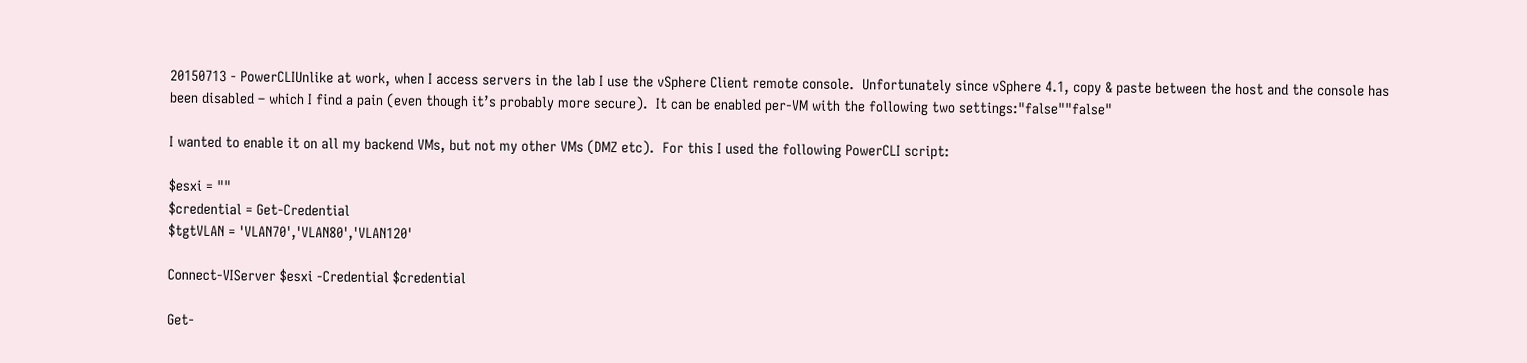20150713 - PowerCLIUnlike at work, when I access servers in the lab I use the vSphere Client remote console.  Unfortunately since vSphere 4.1, copy & paste between the host and the console has been disabled – which I find a pain (even though it’s probably more secure).  It can be enabled per-VM with the following two settings:"false""false"

I wanted to enable it on all my backend VMs, but not my other VMs (DMZ etc).  For this I used the following PowerCLI script:

$esxi = ""
$credential = Get-Credential
$tgtVLAN = 'VLAN70','VLAN80','VLAN120'

Connect-VIServer $esxi -Credential $credential

Get-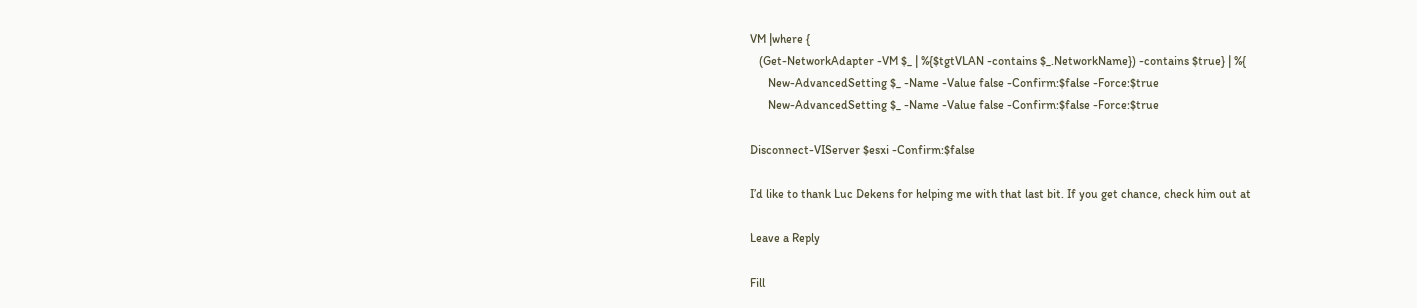VM |where {
   (Get-NetworkAdapter -VM $_ | %{$tgtVLAN -contains $_.NetworkName}) -contains $true} | %{
      New-AdvancedSetting $_ -Name -Value false -Confirm:$false -Force:$true
      New-AdvancedSetting $_ -Name -Value false -Confirm:$false -Force:$true

Disconnect-VIServer $esxi -Confirm:$false

I’d like to thank Luc Dekens for helping me with that last bit. If you get chance, check him out at

Leave a Reply

Fill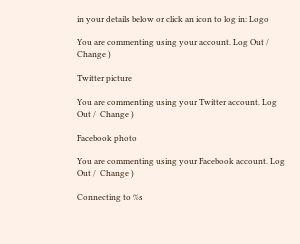in your details below or click an icon to log in: Logo

You are commenting using your account. Log Out /  Change )

Twitter picture

You are commenting using your Twitter account. Log Out /  Change )

Facebook photo

You are commenting using your Facebook account. Log Out /  Change )

Connecting to %s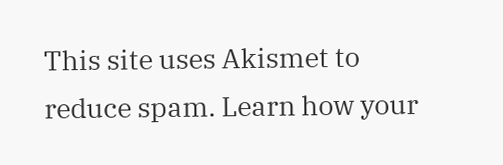This site uses Akismet to reduce spam. Learn how your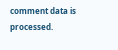comment data is processed.